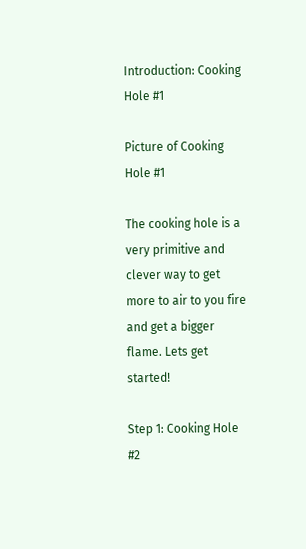Introduction: Cooking Hole #1

Picture of Cooking Hole #1

The cooking hole is a very primitive and clever way to get more to air to you fire and get a bigger flame. Lets get started!

Step 1: Cooking Hole #2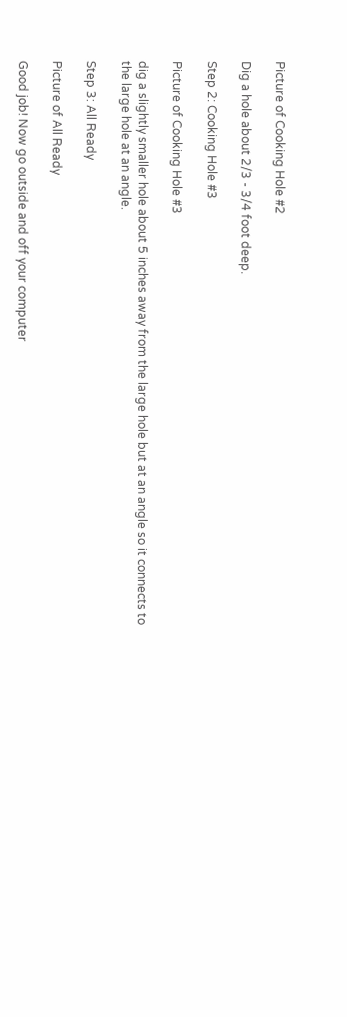Picture of Cooking Hole #2

Dig a hole about 2/3 - 3/4 foot deep.

Step 2: Cooking Hole #3

Picture of Cooking Hole #3

dig a slightly smaller hole about 5 inches away from the large hole but at an angle so it connects to the large hole at an angle.

Step 3: All Ready

Picture of All Ready

Good job! Now go outside and off your computer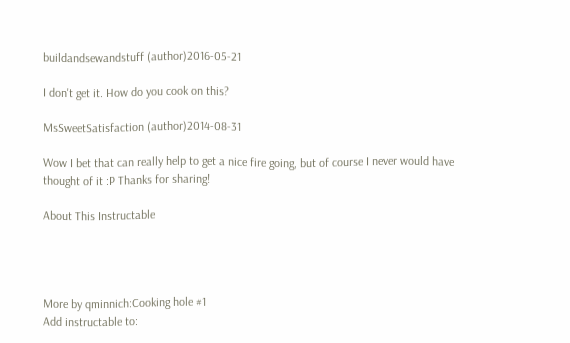buildandsewandstuff (author)2016-05-21

I don't get it. How do you cook on this?

MsSweetSatisfaction (author)2014-08-31

Wow I bet that can really help to get a nice fire going, but of course I never would have thought of it :P Thanks for sharing!

About This Instructable




More by qminnich:Cooking hole #1
Add instructable to: